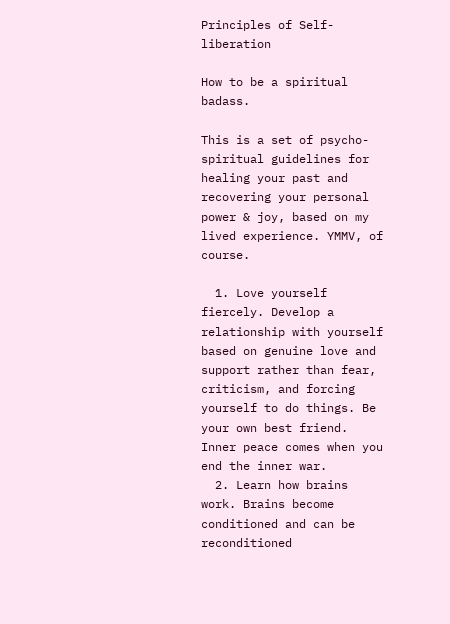Principles of Self-liberation

How to be a spiritual badass.

This is a set of psycho-spiritual guidelines for healing your past and recovering your personal power & joy, based on my lived experience. YMMV, of course.

  1. Love yourself fiercely. Develop a relationship with yourself based on genuine love and support rather than fear, criticism, and forcing yourself to do things. Be your own best friend. Inner peace comes when you end the inner war.
  2. Learn how brains work. Brains become conditioned and can be reconditioned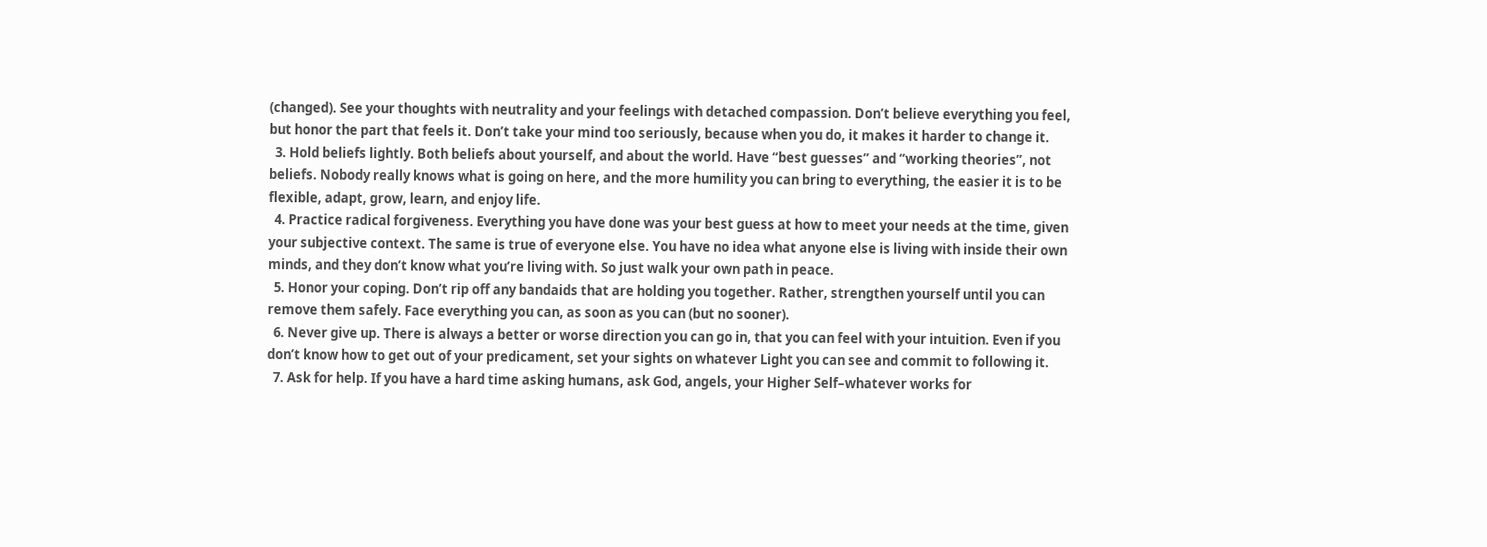(changed). See your thoughts with neutrality and your feelings with detached compassion. Don’t believe everything you feel, but honor the part that feels it. Don’t take your mind too seriously, because when you do, it makes it harder to change it.
  3. Hold beliefs lightly. Both beliefs about yourself, and about the world. Have “best guesses” and “working theories”, not beliefs. Nobody really knows what is going on here, and the more humility you can bring to everything, the easier it is to be flexible, adapt, grow, learn, and enjoy life.
  4. Practice radical forgiveness. Everything you have done was your best guess at how to meet your needs at the time, given your subjective context. The same is true of everyone else. You have no idea what anyone else is living with inside their own minds, and they don’t know what you’re living with. So just walk your own path in peace.
  5. Honor your coping. Don’t rip off any bandaids that are holding you together. Rather, strengthen yourself until you can remove them safely. Face everything you can, as soon as you can (but no sooner).
  6. Never give up. There is always a better or worse direction you can go in, that you can feel with your intuition. Even if you don’t know how to get out of your predicament, set your sights on whatever Light you can see and commit to following it.
  7. Ask for help. If you have a hard time asking humans, ask God, angels, your Higher Self–whatever works for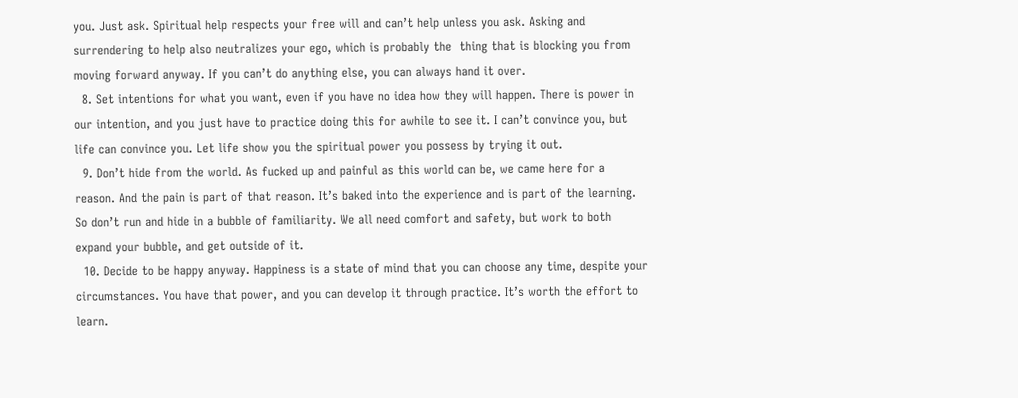you. Just ask. Spiritual help respects your free will and can’t help unless you ask. Asking and surrendering to help also neutralizes your ego, which is probably the  thing that is blocking you from moving forward anyway. If you can’t do anything else, you can always hand it over.
  8. Set intentions for what you want, even if you have no idea how they will happen. There is power in our intention, and you just have to practice doing this for awhile to see it. I can’t convince you, but life can convince you. Let life show you the spiritual power you possess by trying it out.
  9. Don’t hide from the world. As fucked up and painful as this world can be, we came here for a reason. And the pain is part of that reason. It’s baked into the experience and is part of the learning. So don’t run and hide in a bubble of familiarity. We all need comfort and safety, but work to both expand your bubble, and get outside of it.
  10. Decide to be happy anyway. Happiness is a state of mind that you can choose any time, despite your circumstances. You have that power, and you can develop it through practice. It’s worth the effort to learn.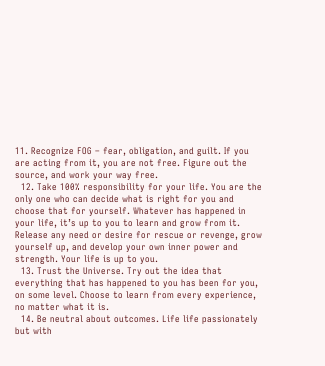11. Recognize FOG – fear, obligation, and guilt. If you are acting from it, you are not free. Figure out the source, and work your way free.
  12. Take 100% responsibility for your life. You are the only one who can decide what is right for you and choose that for yourself. Whatever has happened in your life, it’s up to you to learn and grow from it. Release any need or desire for rescue or revenge, grow yourself up, and develop your own inner power and strength. Your life is up to you.
  13. Trust the Universe. Try out the idea that everything that has happened to you has been for you, on some level. Choose to learn from every experience, no matter what it is.
  14. Be neutral about outcomes. Life life passionately but with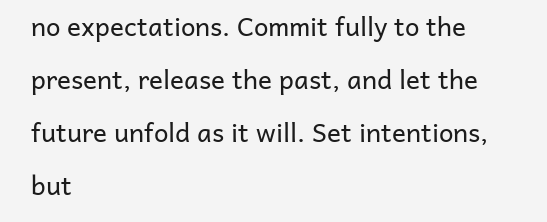no expectations. Commit fully to the present, release the past, and let the future unfold as it will. Set intentions, but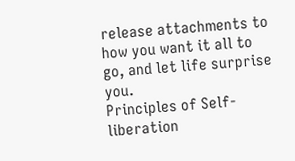release attachments to how you want it all to go, and let life surprise you.
Principles of Self-liberation